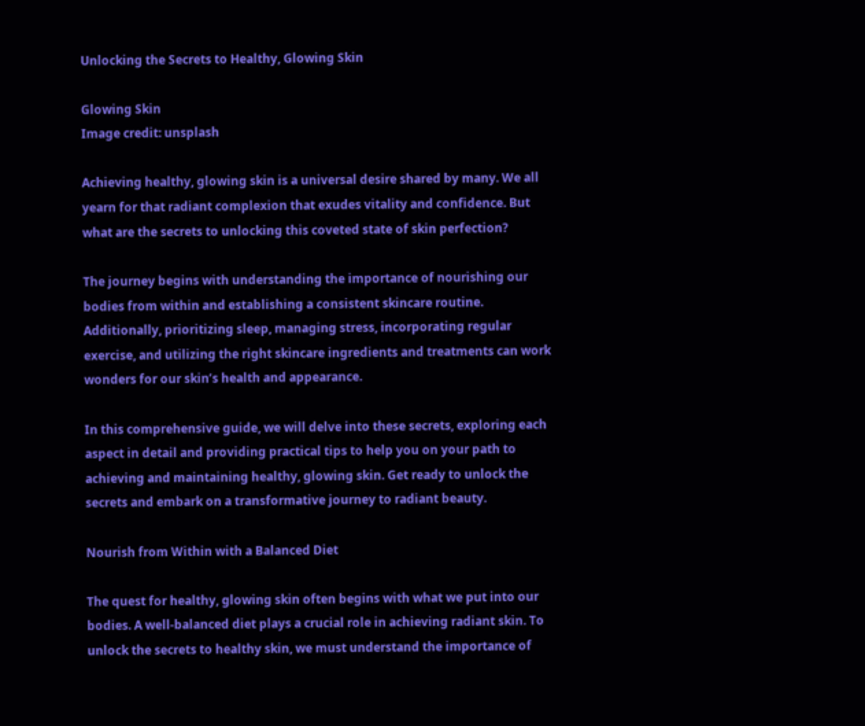Unlocking the Secrets to Healthy, Glowing Skin

Glowing Skin
Image credit: unsplash

Achieving healthy, glowing skin is a universal desire shared by many. We all yearn for that radiant complexion that exudes vitality and confidence. But what are the secrets to unlocking this coveted state of skin perfection?

The journey begins with understanding the importance of nourishing our bodies from within and establishing a consistent skincare routine. Additionally, prioritizing sleep, managing stress, incorporating regular exercise, and utilizing the right skincare ingredients and treatments can work wonders for our skin’s health and appearance.

In this comprehensive guide, we will delve into these secrets, exploring each aspect in detail and providing practical tips to help you on your path to achieving and maintaining healthy, glowing skin. Get ready to unlock the secrets and embark on a transformative journey to radiant beauty.

Nourish from Within with a Balanced Diet

The quest for healthy, glowing skin often begins with what we put into our bodies. A well-balanced diet plays a crucial role in achieving radiant skin. To unlock the secrets to healthy skin, we must understand the importance of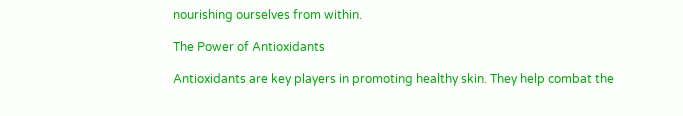nourishing ourselves from within.

The Power of Antioxidants

Antioxidants are key players in promoting healthy skin. They help combat the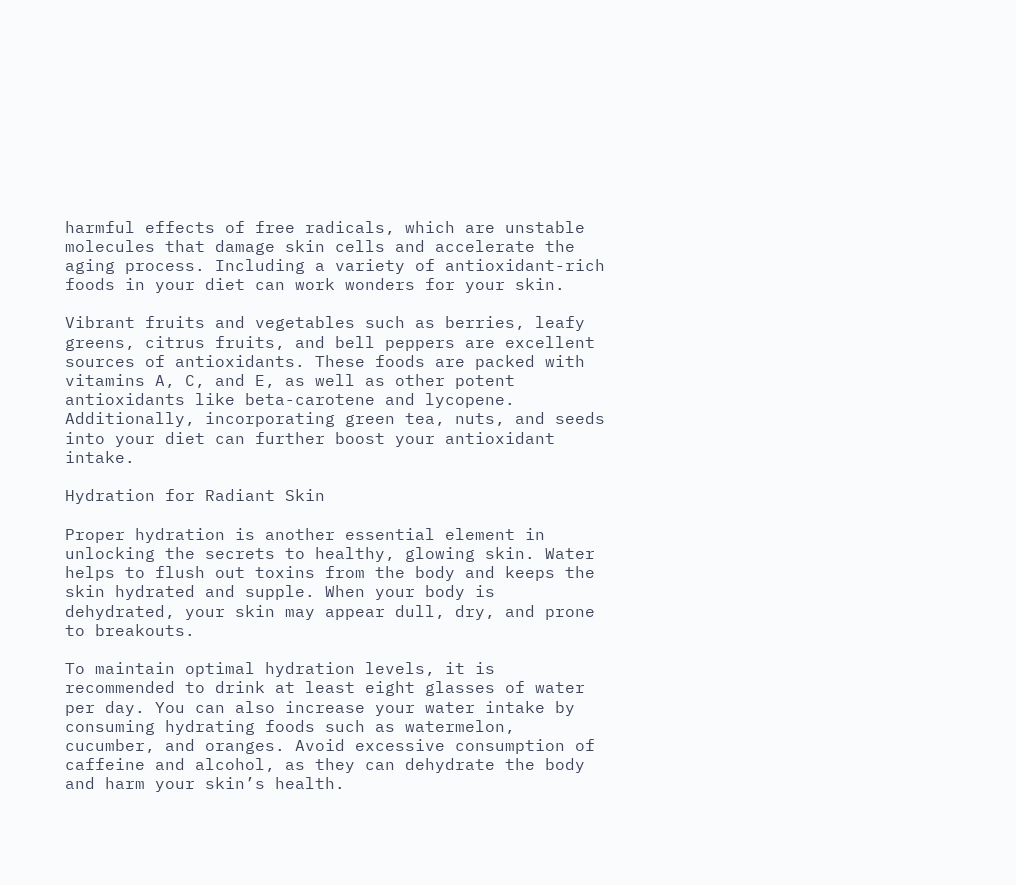harmful effects of free radicals, which are unstable molecules that damage skin cells and accelerate the aging process. Including a variety of antioxidant-rich foods in your diet can work wonders for your skin.

Vibrant fruits and vegetables such as berries, leafy greens, citrus fruits, and bell peppers are excellent sources of antioxidants. These foods are packed with vitamins A, C, and E, as well as other potent antioxidants like beta-carotene and lycopene. Additionally, incorporating green tea, nuts, and seeds into your diet can further boost your antioxidant intake.

Hydration for Radiant Skin

Proper hydration is another essential element in unlocking the secrets to healthy, glowing skin. Water helps to flush out toxins from the body and keeps the skin hydrated and supple. When your body is dehydrated, your skin may appear dull, dry, and prone to breakouts.

To maintain optimal hydration levels, it is recommended to drink at least eight glasses of water per day. You can also increase your water intake by consuming hydrating foods such as watermelon, cucumber, and oranges. Avoid excessive consumption of caffeine and alcohol, as they can dehydrate the body and harm your skin’s health.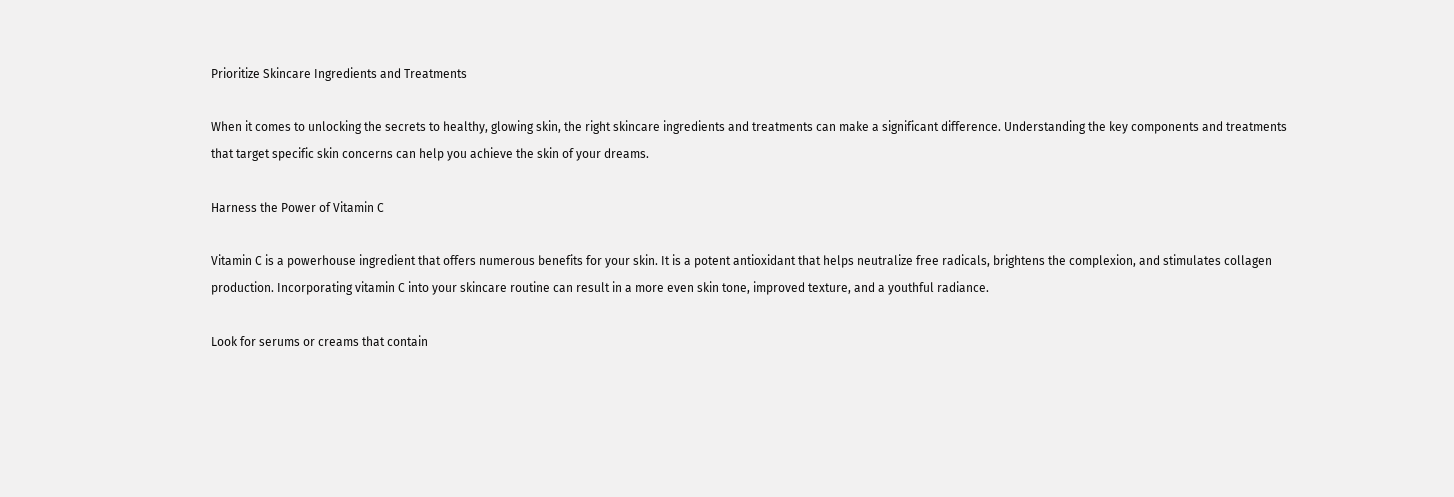Prioritize Skincare Ingredients and Treatments

When it comes to unlocking the secrets to healthy, glowing skin, the right skincare ingredients and treatments can make a significant difference. Understanding the key components and treatments that target specific skin concerns can help you achieve the skin of your dreams.

Harness the Power of Vitamin C

Vitamin C is a powerhouse ingredient that offers numerous benefits for your skin. It is a potent antioxidant that helps neutralize free radicals, brightens the complexion, and stimulates collagen production. Incorporating vitamin C into your skincare routine can result in a more even skin tone, improved texture, and a youthful radiance.

Look for serums or creams that contain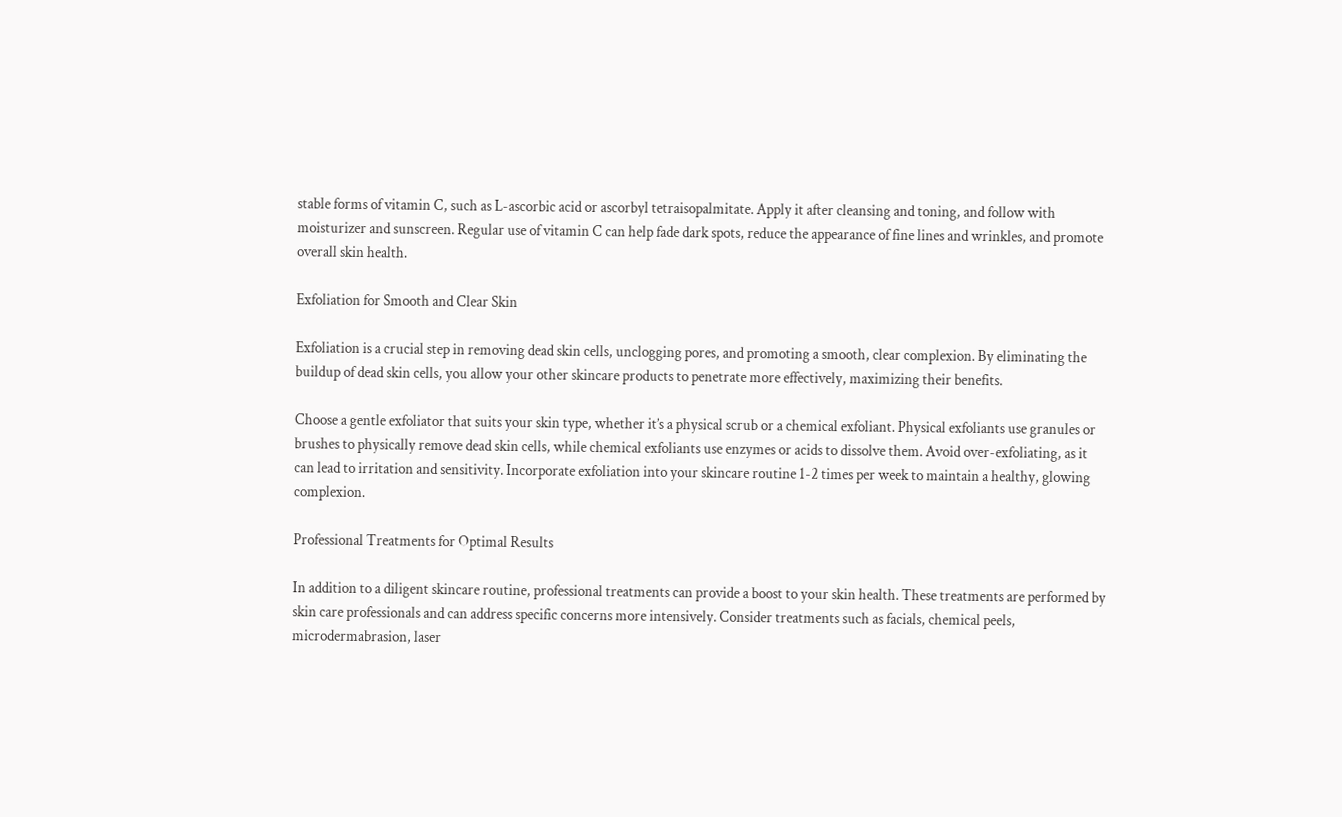stable forms of vitamin C, such as L-ascorbic acid or ascorbyl tetraisopalmitate. Apply it after cleansing and toning, and follow with moisturizer and sunscreen. Regular use of vitamin C can help fade dark spots, reduce the appearance of fine lines and wrinkles, and promote overall skin health.

Exfoliation for Smooth and Clear Skin

Exfoliation is a crucial step in removing dead skin cells, unclogging pores, and promoting a smooth, clear complexion. By eliminating the buildup of dead skin cells, you allow your other skincare products to penetrate more effectively, maximizing their benefits.

Choose a gentle exfoliator that suits your skin type, whether it’s a physical scrub or a chemical exfoliant. Physical exfoliants use granules or brushes to physically remove dead skin cells, while chemical exfoliants use enzymes or acids to dissolve them. Avoid over-exfoliating, as it can lead to irritation and sensitivity. Incorporate exfoliation into your skincare routine 1-2 times per week to maintain a healthy, glowing complexion.

Professional Treatments for Optimal Results

In addition to a diligent skincare routine, professional treatments can provide a boost to your skin health. These treatments are performed by skin care professionals and can address specific concerns more intensively. Consider treatments such as facials, chemical peels, microdermabrasion, laser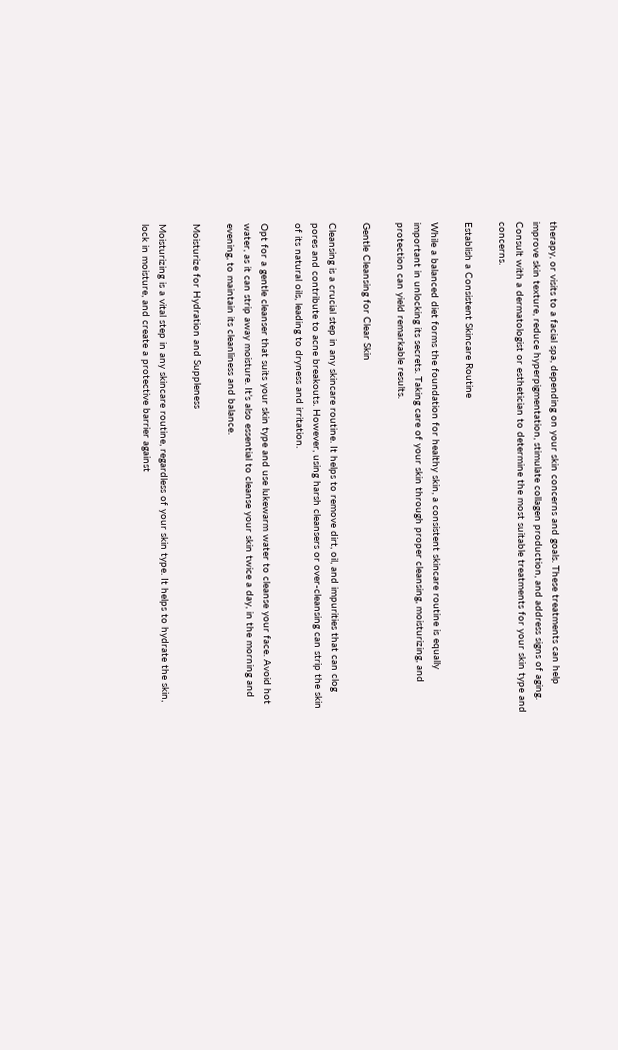therapy, or visits to a facial spa, depending on your skin concerns and goals. These treatments can help improve skin texture, reduce hyperpigmentation, stimulate collagen production, and address signs of aging. Consult with a dermatologist or esthetician to determine the most suitable treatments for your skin type and concerns.

Establish a Consistent Skincare Routine

While a balanced diet forms the foundation for healthy skin, a consistent skincare routine is equally important in unlocking its secrets. Taking care of your skin through proper cleansing, moisturizing, and protection can yield remarkable results.

Gentle Cleansing for Clear Skin

Cleansing is a crucial step in any skincare routine. It helps to remove dirt, oil, and impurities that can clog pores and contribute to acne breakouts. However, using harsh cleansers or over-cleansing can strip the skin of its natural oils, leading to dryness and irritation.

Opt for a gentle cleanser that suits your skin type and use lukewarm water to cleanse your face. Avoid hot water, as it can strip away moisture. It’s also essential to cleanse your skin twice a day, in the morning and evening, to maintain its cleanliness and balance.

Moisturize for Hydration and Suppleness

Moisturizing is a vital step in any skincare routine, regardless of your skin type. It helps to hydrate the skin, lock in moisture, and create a protective barrier against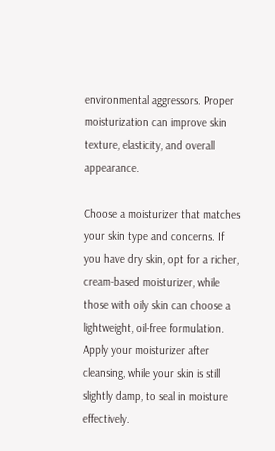environmental aggressors. Proper moisturization can improve skin texture, elasticity, and overall appearance.

Choose a moisturizer that matches your skin type and concerns. If you have dry skin, opt for a richer, cream-based moisturizer, while those with oily skin can choose a lightweight, oil-free formulation. Apply your moisturizer after cleansing, while your skin is still slightly damp, to seal in moisture effectively.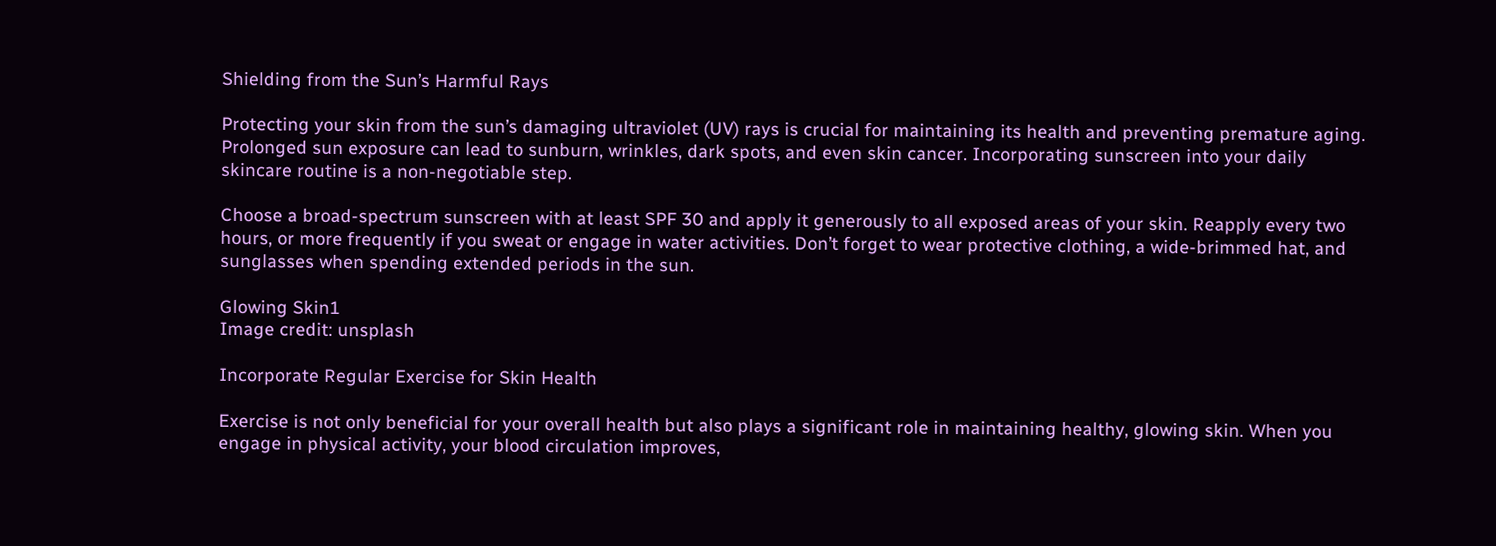Shielding from the Sun’s Harmful Rays

Protecting your skin from the sun’s damaging ultraviolet (UV) rays is crucial for maintaining its health and preventing premature aging. Prolonged sun exposure can lead to sunburn, wrinkles, dark spots, and even skin cancer. Incorporating sunscreen into your daily skincare routine is a non-negotiable step.

Choose a broad-spectrum sunscreen with at least SPF 30 and apply it generously to all exposed areas of your skin. Reapply every two hours, or more frequently if you sweat or engage in water activities. Don’t forget to wear protective clothing, a wide-brimmed hat, and sunglasses when spending extended periods in the sun.

Glowing Skin1
Image credit: unsplash

Incorporate Regular Exercise for Skin Health

Exercise is not only beneficial for your overall health but also plays a significant role in maintaining healthy, glowing skin. When you engage in physical activity, your blood circulation improves,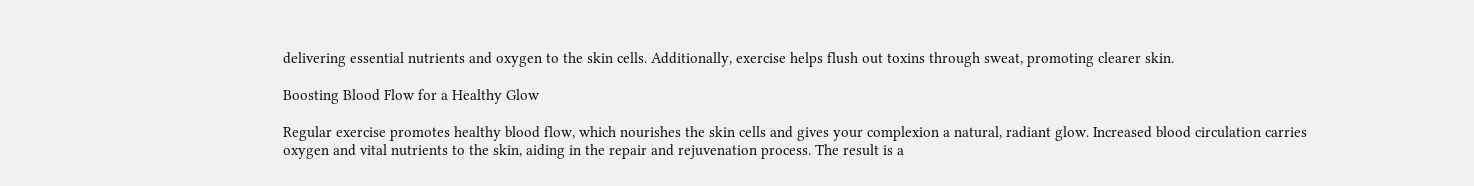delivering essential nutrients and oxygen to the skin cells. Additionally, exercise helps flush out toxins through sweat, promoting clearer skin.

Boosting Blood Flow for a Healthy Glow

Regular exercise promotes healthy blood flow, which nourishes the skin cells and gives your complexion a natural, radiant glow. Increased blood circulation carries oxygen and vital nutrients to the skin, aiding in the repair and rejuvenation process. The result is a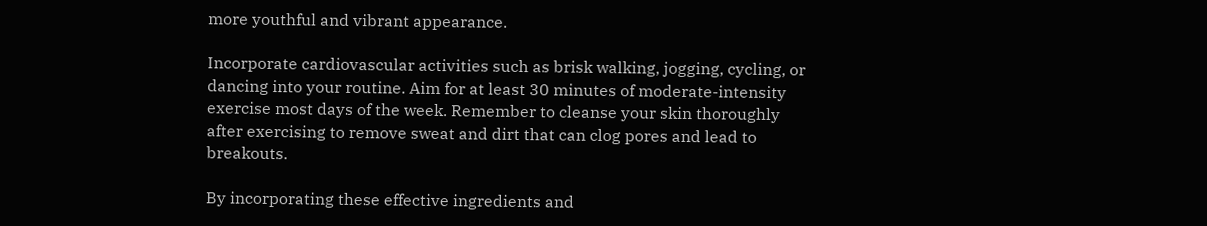more youthful and vibrant appearance.

Incorporate cardiovascular activities such as brisk walking, jogging, cycling, or dancing into your routine. Aim for at least 30 minutes of moderate-intensity exercise most days of the week. Remember to cleanse your skin thoroughly after exercising to remove sweat and dirt that can clog pores and lead to breakouts.

By incorporating these effective ingredients and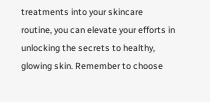treatments into your skincare routine, you can elevate your efforts in unlocking the secrets to healthy, glowing skin. Remember to choose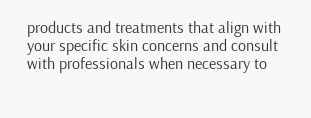products and treatments that align with your specific skin concerns and consult with professionals when necessary to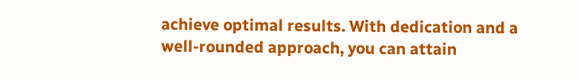achieve optimal results. With dedication and a well-rounded approach, you can attain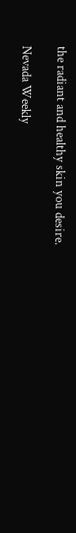the radiant and healthy skin you desire.

Nevada Weekly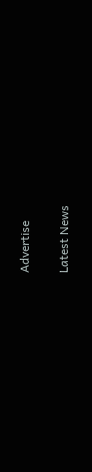Advertise


Latest News